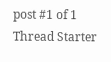post #1 of 1
Thread Starter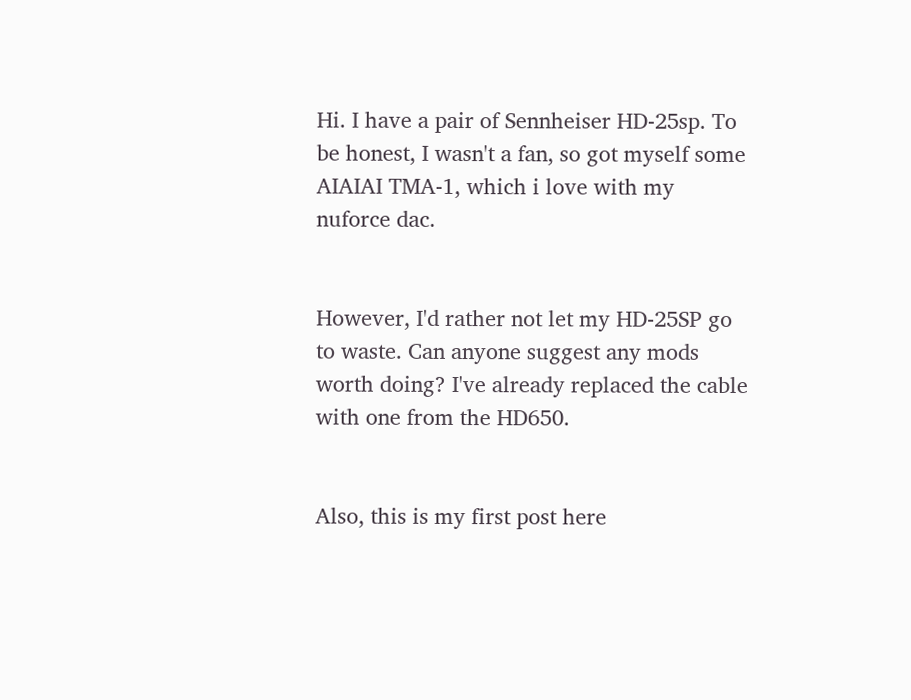Hi. I have a pair of Sennheiser HD-25sp. To be honest, I wasn't a fan, so got myself some AIAIAI TMA-1, which i love with my nuforce dac.


However, I'd rather not let my HD-25SP go to waste. Can anyone suggest any mods worth doing? I've already replaced the cable with one from the HD650.


Also, this is my first post here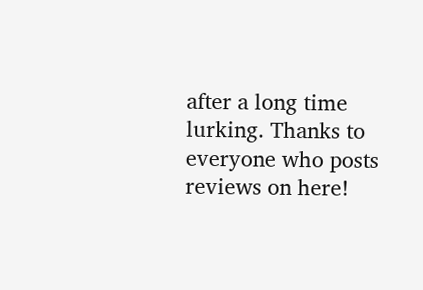after a long time lurking. Thanks to everyone who posts reviews on here!